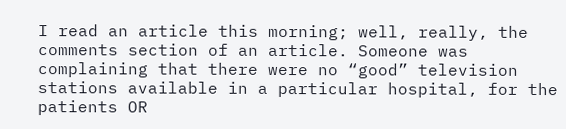I read an article this morning; well, really, the comments section of an article. Someone was complaining that there were no “good” television stations available in a particular hospital, for the patients OR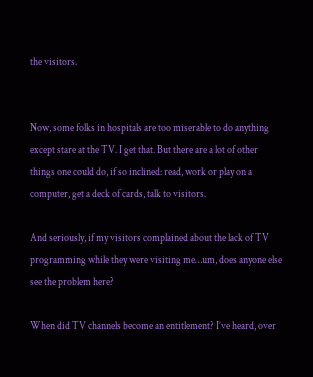the visitors.


Now, some folks in hospitals are too miserable to do anything except stare at the TV. I get that. But there are a lot of other things one could do, if so inclined: read, work or play on a computer, get a deck of cards, talk to visitors.

And seriously, if my visitors complained about the lack of TV programming while they were visiting me…um, does anyone else see the problem here?

When did TV channels become an entitlement? I’ve heard, over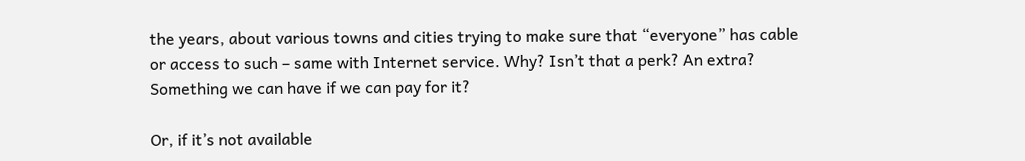the years, about various towns and cities trying to make sure that “everyone” has cable or access to such – same with Internet service. Why? Isn’t that a perk? An extra? Something we can have if we can pay for it?

Or, if it’s not available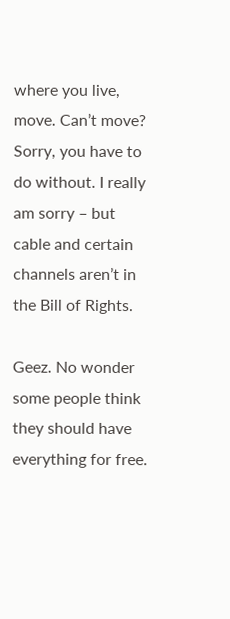where you live, move. Can’t move? Sorry, you have to do without. I really am sorry – but cable and certain channels aren’t in the Bill of Rights.

Geez. No wonder some people think they should have everything for free.